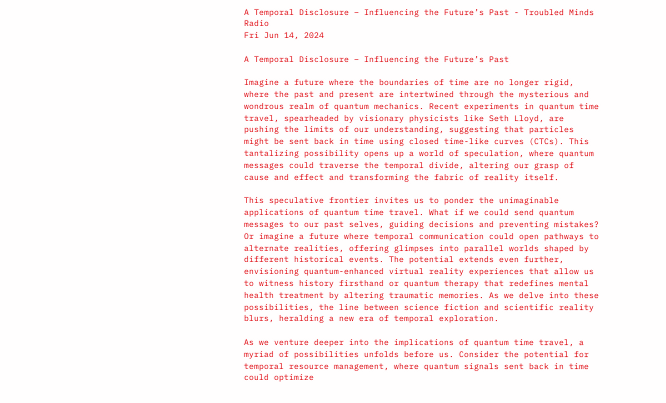A Temporal Disclosure – Influencing the Future’s Past - Troubled Minds Radio
Fri Jun 14, 2024

A Temporal Disclosure – Influencing the Future’s Past

Imagine a future where the boundaries of time are no longer rigid, where the past and present are intertwined through the mysterious and wondrous realm of quantum mechanics. Recent experiments in quantum time travel, spearheaded by visionary physicists like Seth Lloyd, are pushing the limits of our understanding, suggesting that particles might be sent back in time using closed time-like curves (CTCs). This tantalizing possibility opens up a world of speculation, where quantum messages could traverse the temporal divide, altering our grasp of cause and effect and transforming the fabric of reality itself.

This speculative frontier invites us to ponder the unimaginable applications of quantum time travel. What if we could send quantum messages to our past selves, guiding decisions and preventing mistakes? Or imagine a future where temporal communication could open pathways to alternate realities, offering glimpses into parallel worlds shaped by different historical events. The potential extends even further, envisioning quantum-enhanced virtual reality experiences that allow us to witness history firsthand or quantum therapy that redefines mental health treatment by altering traumatic memories. As we delve into these possibilities, the line between science fiction and scientific reality blurs, heralding a new era of temporal exploration.

As we venture deeper into the implications of quantum time travel, a myriad of possibilities unfolds before us. Consider the potential for temporal resource management, where quantum signals sent back in time could optimize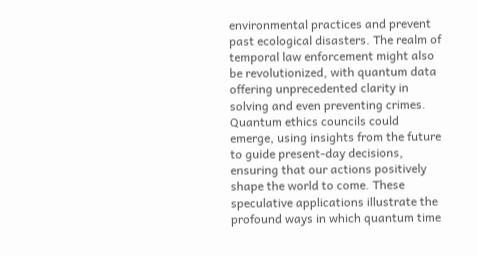environmental practices and prevent past ecological disasters. The realm of temporal law enforcement might also be revolutionized, with quantum data offering unprecedented clarity in solving and even preventing crimes. Quantum ethics councils could emerge, using insights from the future to guide present-day decisions, ensuring that our actions positively shape the world to come. These speculative applications illustrate the profound ways in which quantum time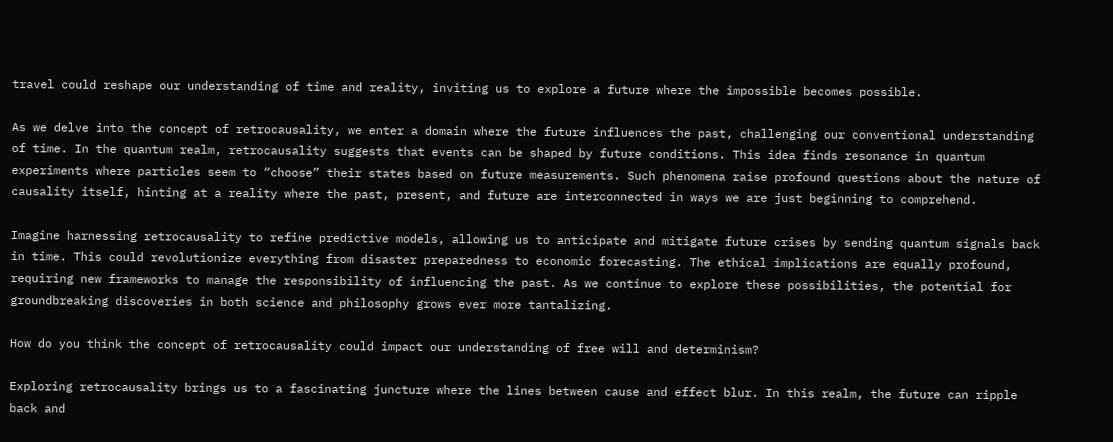travel could reshape our understanding of time and reality, inviting us to explore a future where the impossible becomes possible.

As we delve into the concept of retrocausality, we enter a domain where the future influences the past, challenging our conventional understanding of time. In the quantum realm, retrocausality suggests that events can be shaped by future conditions. This idea finds resonance in quantum experiments where particles seem to “choose” their states based on future measurements. Such phenomena raise profound questions about the nature of causality itself, hinting at a reality where the past, present, and future are interconnected in ways we are just beginning to comprehend.

Imagine harnessing retrocausality to refine predictive models, allowing us to anticipate and mitigate future crises by sending quantum signals back in time. This could revolutionize everything from disaster preparedness to economic forecasting. The ethical implications are equally profound, requiring new frameworks to manage the responsibility of influencing the past. As we continue to explore these possibilities, the potential for groundbreaking discoveries in both science and philosophy grows ever more tantalizing.

How do you think the concept of retrocausality could impact our understanding of free will and determinism?

Exploring retrocausality brings us to a fascinating juncture where the lines between cause and effect blur. In this realm, the future can ripple back and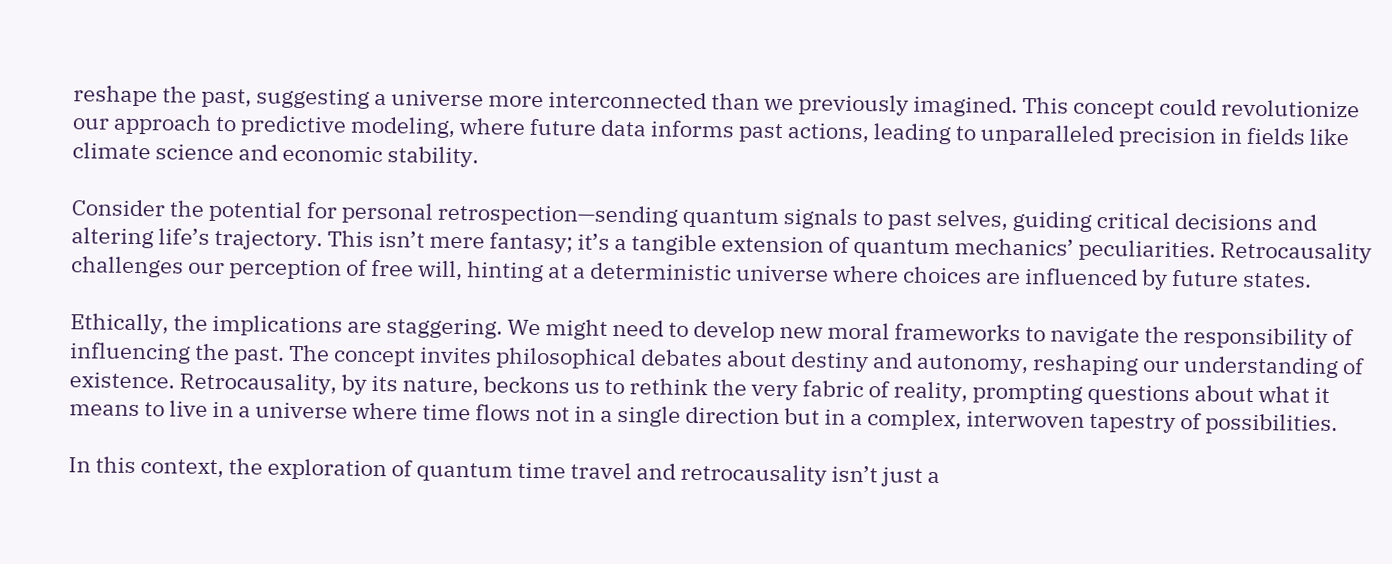reshape the past, suggesting a universe more interconnected than we previously imagined. This concept could revolutionize our approach to predictive modeling, where future data informs past actions, leading to unparalleled precision in fields like climate science and economic stability.

Consider the potential for personal retrospection—sending quantum signals to past selves, guiding critical decisions and altering life’s trajectory. This isn’t mere fantasy; it’s a tangible extension of quantum mechanics’ peculiarities. Retrocausality challenges our perception of free will, hinting at a deterministic universe where choices are influenced by future states.

Ethically, the implications are staggering. We might need to develop new moral frameworks to navigate the responsibility of influencing the past. The concept invites philosophical debates about destiny and autonomy, reshaping our understanding of existence. Retrocausality, by its nature, beckons us to rethink the very fabric of reality, prompting questions about what it means to live in a universe where time flows not in a single direction but in a complex, interwoven tapestry of possibilities.

In this context, the exploration of quantum time travel and retrocausality isn’t just a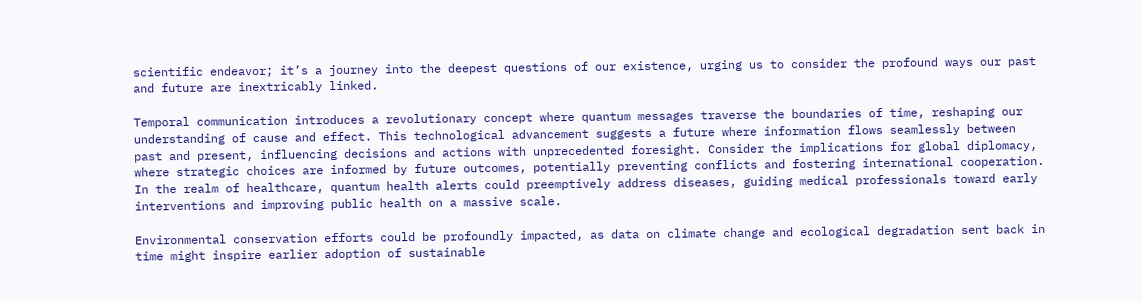scientific endeavor; it’s a journey into the deepest questions of our existence, urging us to consider the profound ways our past and future are inextricably linked.

Temporal communication introduces a revolutionary concept where quantum messages traverse the boundaries of time, reshaping our understanding of cause and effect. This technological advancement suggests a future where information flows seamlessly between past and present, influencing decisions and actions with unprecedented foresight. Consider the implications for global diplomacy, where strategic choices are informed by future outcomes, potentially preventing conflicts and fostering international cooperation. In the realm of healthcare, quantum health alerts could preemptively address diseases, guiding medical professionals toward early interventions and improving public health on a massive scale.

Environmental conservation efforts could be profoundly impacted, as data on climate change and ecological degradation sent back in time might inspire earlier adoption of sustainable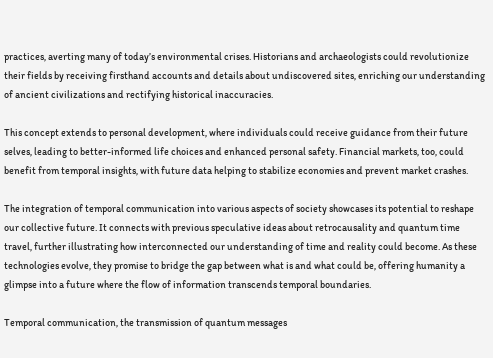practices, averting many of today’s environmental crises. Historians and archaeologists could revolutionize their fields by receiving firsthand accounts and details about undiscovered sites, enriching our understanding of ancient civilizations and rectifying historical inaccuracies.

This concept extends to personal development, where individuals could receive guidance from their future selves, leading to better-informed life choices and enhanced personal safety. Financial markets, too, could benefit from temporal insights, with future data helping to stabilize economies and prevent market crashes.

The integration of temporal communication into various aspects of society showcases its potential to reshape our collective future. It connects with previous speculative ideas about retrocausality and quantum time travel, further illustrating how interconnected our understanding of time and reality could become. As these technologies evolve, they promise to bridge the gap between what is and what could be, offering humanity a glimpse into a future where the flow of information transcends temporal boundaries.

Temporal communication, the transmission of quantum messages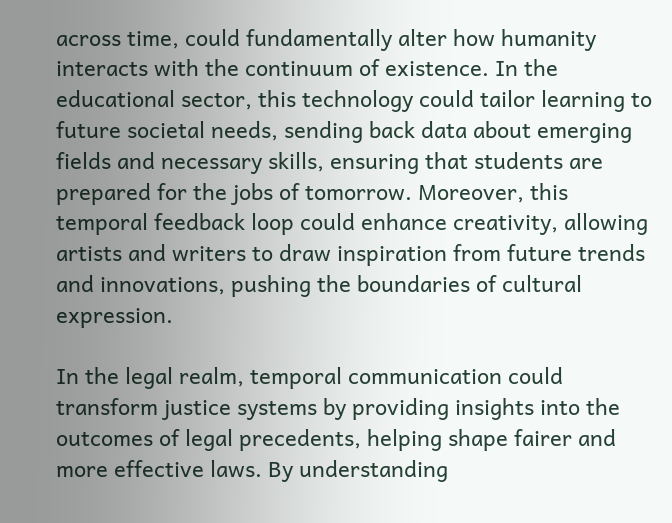across time, could fundamentally alter how humanity interacts with the continuum of existence. In the educational sector, this technology could tailor learning to future societal needs, sending back data about emerging fields and necessary skills, ensuring that students are prepared for the jobs of tomorrow. Moreover, this temporal feedback loop could enhance creativity, allowing artists and writers to draw inspiration from future trends and innovations, pushing the boundaries of cultural expression.

In the legal realm, temporal communication could transform justice systems by providing insights into the outcomes of legal precedents, helping shape fairer and more effective laws. By understanding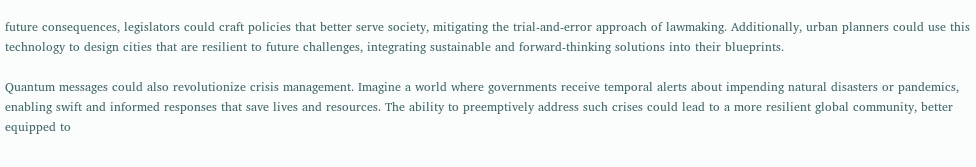future consequences, legislators could craft policies that better serve society, mitigating the trial-and-error approach of lawmaking. Additionally, urban planners could use this technology to design cities that are resilient to future challenges, integrating sustainable and forward-thinking solutions into their blueprints.

Quantum messages could also revolutionize crisis management. Imagine a world where governments receive temporal alerts about impending natural disasters or pandemics, enabling swift and informed responses that save lives and resources. The ability to preemptively address such crises could lead to a more resilient global community, better equipped to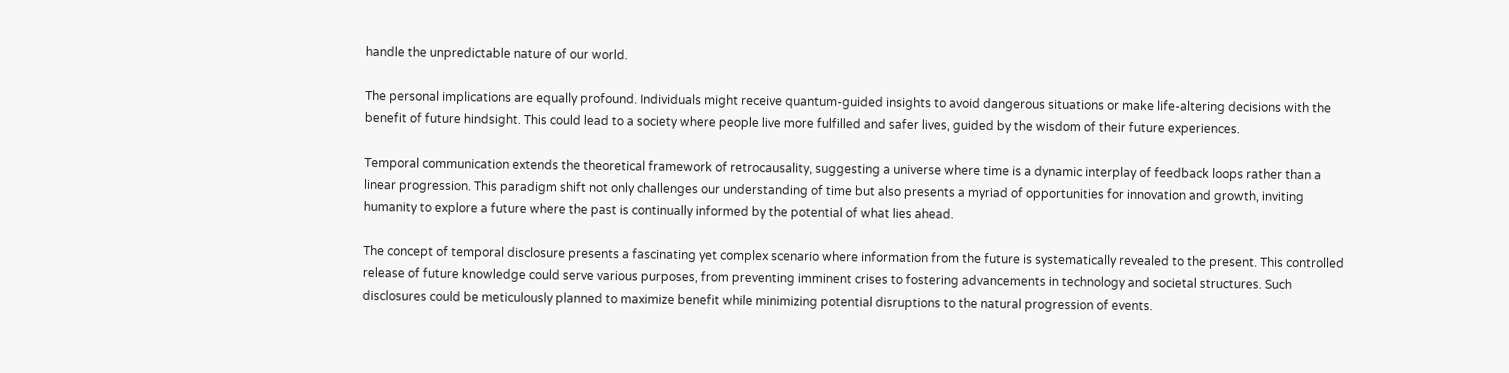handle the unpredictable nature of our world.

The personal implications are equally profound. Individuals might receive quantum-guided insights to avoid dangerous situations or make life-altering decisions with the benefit of future hindsight. This could lead to a society where people live more fulfilled and safer lives, guided by the wisdom of their future experiences.

Temporal communication extends the theoretical framework of retrocausality, suggesting a universe where time is a dynamic interplay of feedback loops rather than a linear progression. This paradigm shift not only challenges our understanding of time but also presents a myriad of opportunities for innovation and growth, inviting humanity to explore a future where the past is continually informed by the potential of what lies ahead.

The concept of temporal disclosure presents a fascinating yet complex scenario where information from the future is systematically revealed to the present. This controlled release of future knowledge could serve various purposes, from preventing imminent crises to fostering advancements in technology and societal structures. Such disclosures could be meticulously planned to maximize benefit while minimizing potential disruptions to the natural progression of events.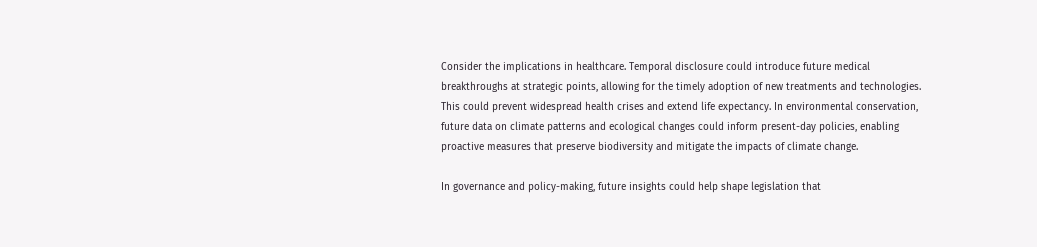Consider the implications in healthcare. Temporal disclosure could introduce future medical breakthroughs at strategic points, allowing for the timely adoption of new treatments and technologies. This could prevent widespread health crises and extend life expectancy. In environmental conservation, future data on climate patterns and ecological changes could inform present-day policies, enabling proactive measures that preserve biodiversity and mitigate the impacts of climate change.

In governance and policy-making, future insights could help shape legislation that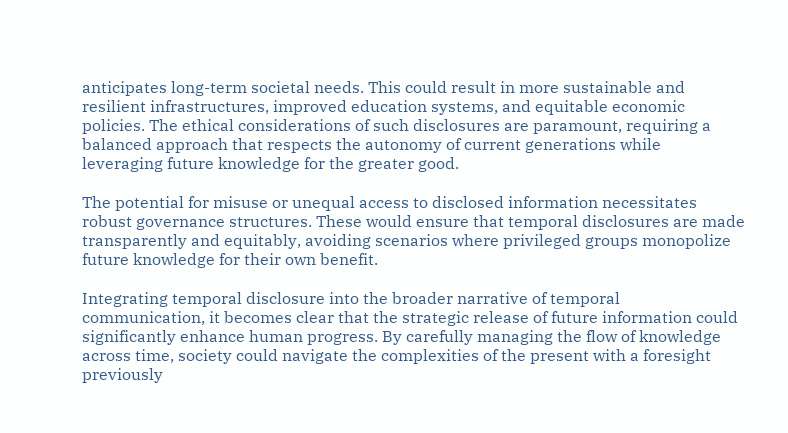anticipates long-term societal needs. This could result in more sustainable and resilient infrastructures, improved education systems, and equitable economic policies. The ethical considerations of such disclosures are paramount, requiring a balanced approach that respects the autonomy of current generations while leveraging future knowledge for the greater good.

The potential for misuse or unequal access to disclosed information necessitates robust governance structures. These would ensure that temporal disclosures are made transparently and equitably, avoiding scenarios where privileged groups monopolize future knowledge for their own benefit.

Integrating temporal disclosure into the broader narrative of temporal communication, it becomes clear that the strategic release of future information could significantly enhance human progress. By carefully managing the flow of knowledge across time, society could navigate the complexities of the present with a foresight previously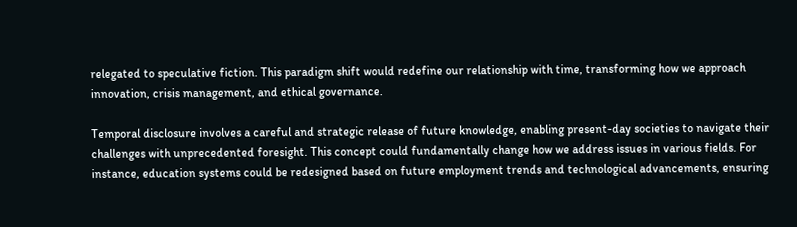relegated to speculative fiction. This paradigm shift would redefine our relationship with time, transforming how we approach innovation, crisis management, and ethical governance.

Temporal disclosure involves a careful and strategic release of future knowledge, enabling present-day societies to navigate their challenges with unprecedented foresight. This concept could fundamentally change how we address issues in various fields. For instance, education systems could be redesigned based on future employment trends and technological advancements, ensuring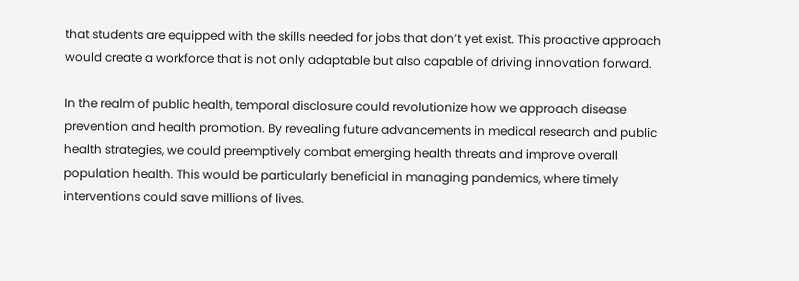that students are equipped with the skills needed for jobs that don’t yet exist. This proactive approach would create a workforce that is not only adaptable but also capable of driving innovation forward.

In the realm of public health, temporal disclosure could revolutionize how we approach disease prevention and health promotion. By revealing future advancements in medical research and public health strategies, we could preemptively combat emerging health threats and improve overall population health. This would be particularly beneficial in managing pandemics, where timely interventions could save millions of lives.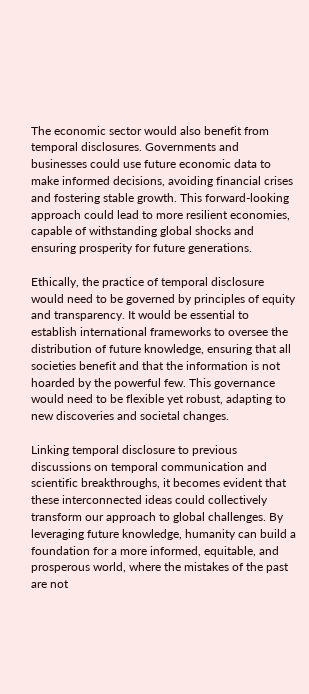The economic sector would also benefit from temporal disclosures. Governments and businesses could use future economic data to make informed decisions, avoiding financial crises and fostering stable growth. This forward-looking approach could lead to more resilient economies, capable of withstanding global shocks and ensuring prosperity for future generations.

Ethically, the practice of temporal disclosure would need to be governed by principles of equity and transparency. It would be essential to establish international frameworks to oversee the distribution of future knowledge, ensuring that all societies benefit and that the information is not hoarded by the powerful few. This governance would need to be flexible yet robust, adapting to new discoveries and societal changes.

Linking temporal disclosure to previous discussions on temporal communication and scientific breakthroughs, it becomes evident that these interconnected ideas could collectively transform our approach to global challenges. By leveraging future knowledge, humanity can build a foundation for a more informed, equitable, and prosperous world, where the mistakes of the past are not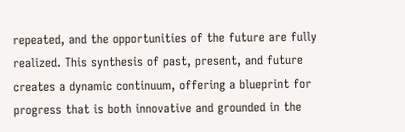repeated, and the opportunities of the future are fully realized. This synthesis of past, present, and future creates a dynamic continuum, offering a blueprint for progress that is both innovative and grounded in the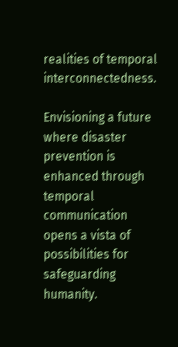realities of temporal interconnectedness.

Envisioning a future where disaster prevention is enhanced through temporal communication opens a vista of possibilities for safeguarding humanity.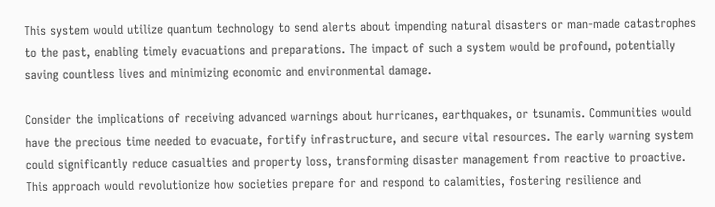This system would utilize quantum technology to send alerts about impending natural disasters or man-made catastrophes to the past, enabling timely evacuations and preparations. The impact of such a system would be profound, potentially saving countless lives and minimizing economic and environmental damage.

Consider the implications of receiving advanced warnings about hurricanes, earthquakes, or tsunamis. Communities would have the precious time needed to evacuate, fortify infrastructure, and secure vital resources. The early warning system could significantly reduce casualties and property loss, transforming disaster management from reactive to proactive. This approach would revolutionize how societies prepare for and respond to calamities, fostering resilience and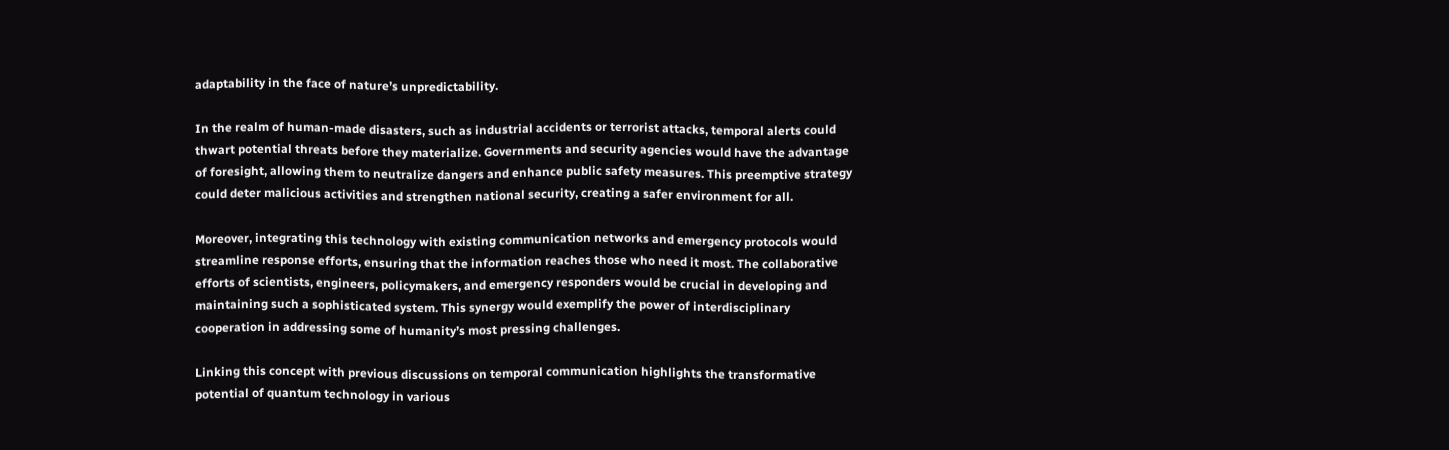adaptability in the face of nature’s unpredictability.

In the realm of human-made disasters, such as industrial accidents or terrorist attacks, temporal alerts could thwart potential threats before they materialize. Governments and security agencies would have the advantage of foresight, allowing them to neutralize dangers and enhance public safety measures. This preemptive strategy could deter malicious activities and strengthen national security, creating a safer environment for all.

Moreover, integrating this technology with existing communication networks and emergency protocols would streamline response efforts, ensuring that the information reaches those who need it most. The collaborative efforts of scientists, engineers, policymakers, and emergency responders would be crucial in developing and maintaining such a sophisticated system. This synergy would exemplify the power of interdisciplinary cooperation in addressing some of humanity’s most pressing challenges.

Linking this concept with previous discussions on temporal communication highlights the transformative potential of quantum technology in various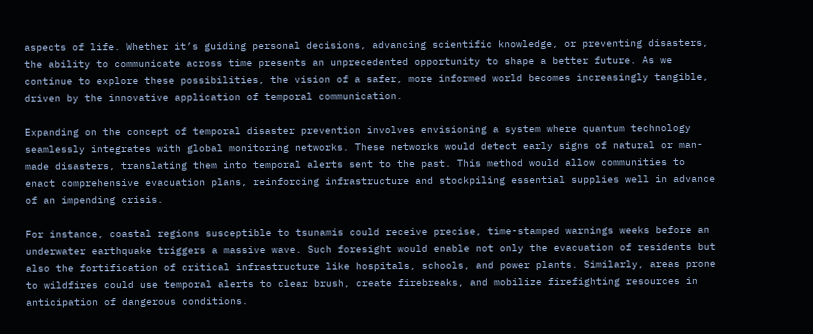aspects of life. Whether it’s guiding personal decisions, advancing scientific knowledge, or preventing disasters, the ability to communicate across time presents an unprecedented opportunity to shape a better future. As we continue to explore these possibilities, the vision of a safer, more informed world becomes increasingly tangible, driven by the innovative application of temporal communication.

Expanding on the concept of temporal disaster prevention involves envisioning a system where quantum technology seamlessly integrates with global monitoring networks. These networks would detect early signs of natural or man-made disasters, translating them into temporal alerts sent to the past. This method would allow communities to enact comprehensive evacuation plans, reinforcing infrastructure and stockpiling essential supplies well in advance of an impending crisis.

For instance, coastal regions susceptible to tsunamis could receive precise, time-stamped warnings weeks before an underwater earthquake triggers a massive wave. Such foresight would enable not only the evacuation of residents but also the fortification of critical infrastructure like hospitals, schools, and power plants. Similarly, areas prone to wildfires could use temporal alerts to clear brush, create firebreaks, and mobilize firefighting resources in anticipation of dangerous conditions.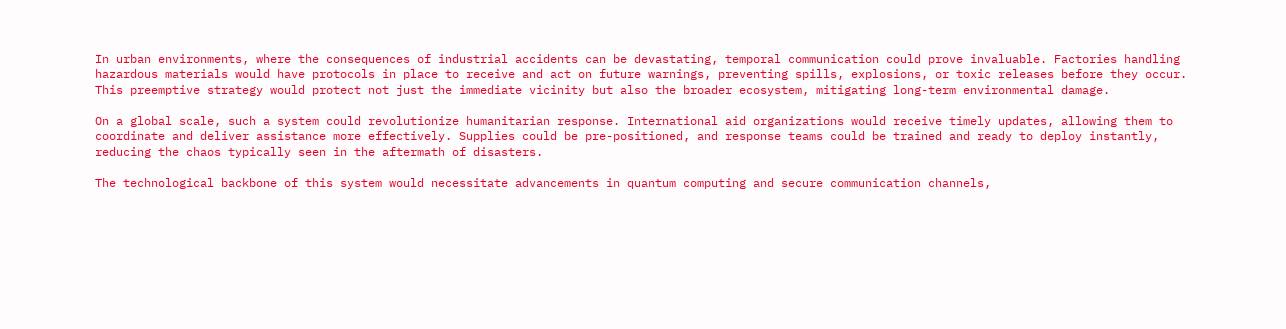In urban environments, where the consequences of industrial accidents can be devastating, temporal communication could prove invaluable. Factories handling hazardous materials would have protocols in place to receive and act on future warnings, preventing spills, explosions, or toxic releases before they occur. This preemptive strategy would protect not just the immediate vicinity but also the broader ecosystem, mitigating long-term environmental damage.

On a global scale, such a system could revolutionize humanitarian response. International aid organizations would receive timely updates, allowing them to coordinate and deliver assistance more effectively. Supplies could be pre-positioned, and response teams could be trained and ready to deploy instantly, reducing the chaos typically seen in the aftermath of disasters.

The technological backbone of this system would necessitate advancements in quantum computing and secure communication channels,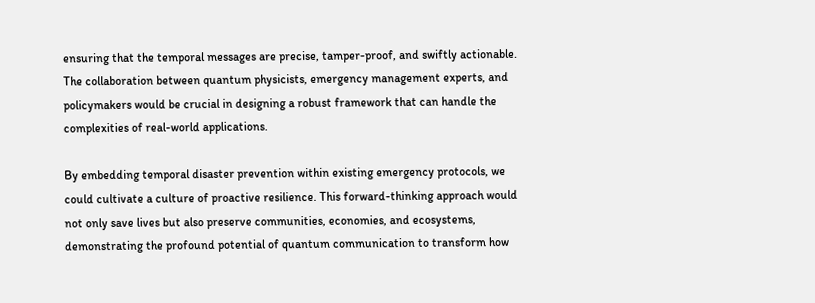ensuring that the temporal messages are precise, tamper-proof, and swiftly actionable. The collaboration between quantum physicists, emergency management experts, and policymakers would be crucial in designing a robust framework that can handle the complexities of real-world applications.

By embedding temporal disaster prevention within existing emergency protocols, we could cultivate a culture of proactive resilience. This forward-thinking approach would not only save lives but also preserve communities, economies, and ecosystems, demonstrating the profound potential of quantum communication to transform how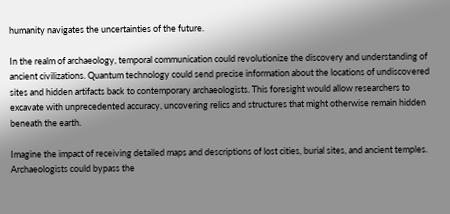humanity navigates the uncertainties of the future.

In the realm of archaeology, temporal communication could revolutionize the discovery and understanding of ancient civilizations. Quantum technology could send precise information about the locations of undiscovered sites and hidden artifacts back to contemporary archaeologists. This foresight would allow researchers to excavate with unprecedented accuracy, uncovering relics and structures that might otherwise remain hidden beneath the earth.

Imagine the impact of receiving detailed maps and descriptions of lost cities, burial sites, and ancient temples. Archaeologists could bypass the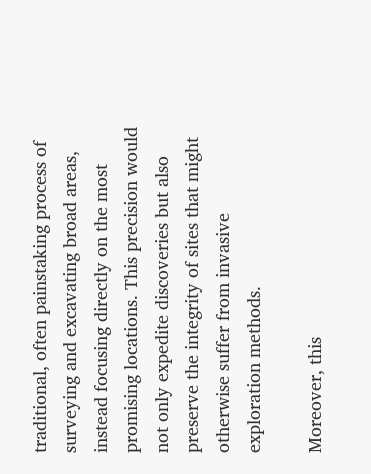traditional, often painstaking process of surveying and excavating broad areas, instead focusing directly on the most promising locations. This precision would not only expedite discoveries but also preserve the integrity of sites that might otherwise suffer from invasive exploration methods.

Moreover, this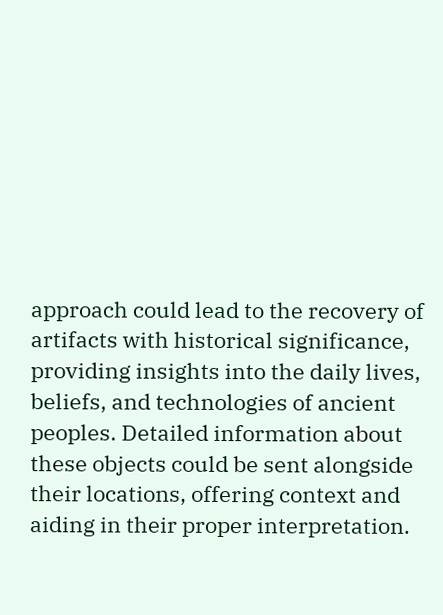approach could lead to the recovery of artifacts with historical significance, providing insights into the daily lives, beliefs, and technologies of ancient peoples. Detailed information about these objects could be sent alongside their locations, offering context and aiding in their proper interpretation.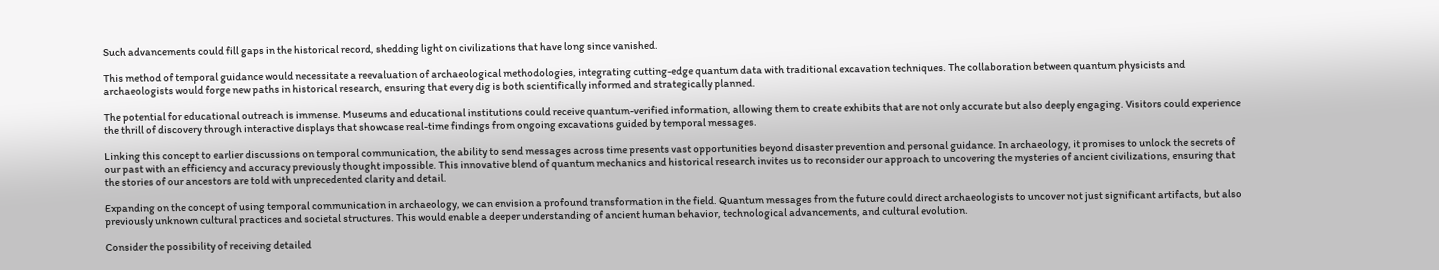Such advancements could fill gaps in the historical record, shedding light on civilizations that have long since vanished.

This method of temporal guidance would necessitate a reevaluation of archaeological methodologies, integrating cutting-edge quantum data with traditional excavation techniques. The collaboration between quantum physicists and archaeologists would forge new paths in historical research, ensuring that every dig is both scientifically informed and strategically planned.

The potential for educational outreach is immense. Museums and educational institutions could receive quantum-verified information, allowing them to create exhibits that are not only accurate but also deeply engaging. Visitors could experience the thrill of discovery through interactive displays that showcase real-time findings from ongoing excavations guided by temporal messages.

Linking this concept to earlier discussions on temporal communication, the ability to send messages across time presents vast opportunities beyond disaster prevention and personal guidance. In archaeology, it promises to unlock the secrets of our past with an efficiency and accuracy previously thought impossible. This innovative blend of quantum mechanics and historical research invites us to reconsider our approach to uncovering the mysteries of ancient civilizations, ensuring that the stories of our ancestors are told with unprecedented clarity and detail.

Expanding on the concept of using temporal communication in archaeology, we can envision a profound transformation in the field. Quantum messages from the future could direct archaeologists to uncover not just significant artifacts, but also previously unknown cultural practices and societal structures. This would enable a deeper understanding of ancient human behavior, technological advancements, and cultural evolution.

Consider the possibility of receiving detailed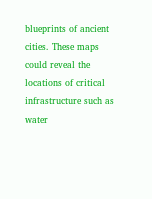blueprints of ancient cities. These maps could reveal the locations of critical infrastructure such as water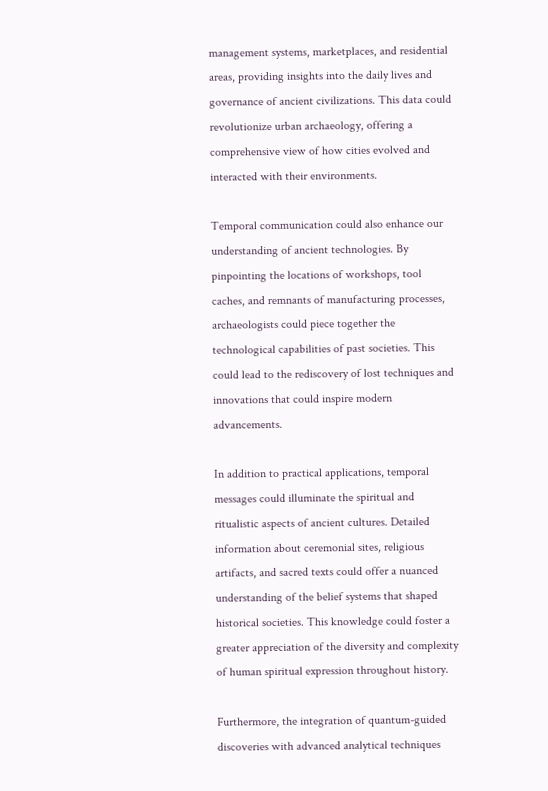management systems, marketplaces, and residential areas, providing insights into the daily lives and governance of ancient civilizations. This data could revolutionize urban archaeology, offering a comprehensive view of how cities evolved and interacted with their environments.

Temporal communication could also enhance our understanding of ancient technologies. By pinpointing the locations of workshops, tool caches, and remnants of manufacturing processes, archaeologists could piece together the technological capabilities of past societies. This could lead to the rediscovery of lost techniques and innovations that could inspire modern advancements.

In addition to practical applications, temporal messages could illuminate the spiritual and ritualistic aspects of ancient cultures. Detailed information about ceremonial sites, religious artifacts, and sacred texts could offer a nuanced understanding of the belief systems that shaped historical societies. This knowledge could foster a greater appreciation of the diversity and complexity of human spiritual expression throughout history.

Furthermore, the integration of quantum-guided discoveries with advanced analytical techniques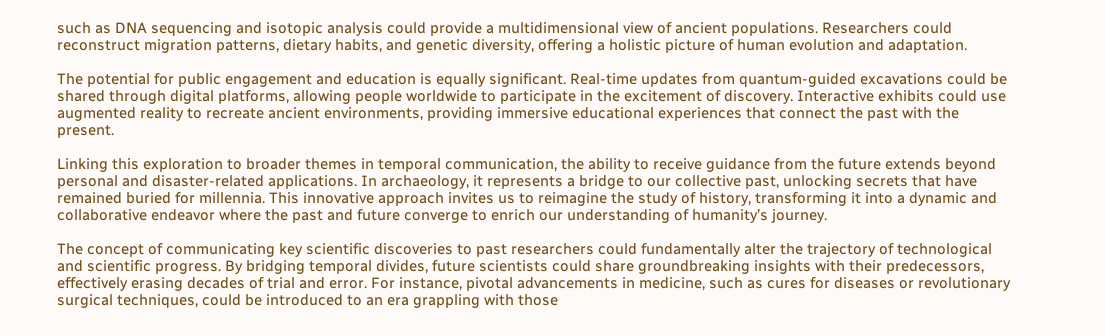such as DNA sequencing and isotopic analysis could provide a multidimensional view of ancient populations. Researchers could reconstruct migration patterns, dietary habits, and genetic diversity, offering a holistic picture of human evolution and adaptation.

The potential for public engagement and education is equally significant. Real-time updates from quantum-guided excavations could be shared through digital platforms, allowing people worldwide to participate in the excitement of discovery. Interactive exhibits could use augmented reality to recreate ancient environments, providing immersive educational experiences that connect the past with the present.

Linking this exploration to broader themes in temporal communication, the ability to receive guidance from the future extends beyond personal and disaster-related applications. In archaeology, it represents a bridge to our collective past, unlocking secrets that have remained buried for millennia. This innovative approach invites us to reimagine the study of history, transforming it into a dynamic and collaborative endeavor where the past and future converge to enrich our understanding of humanity’s journey.

The concept of communicating key scientific discoveries to past researchers could fundamentally alter the trajectory of technological and scientific progress. By bridging temporal divides, future scientists could share groundbreaking insights with their predecessors, effectively erasing decades of trial and error. For instance, pivotal advancements in medicine, such as cures for diseases or revolutionary surgical techniques, could be introduced to an era grappling with those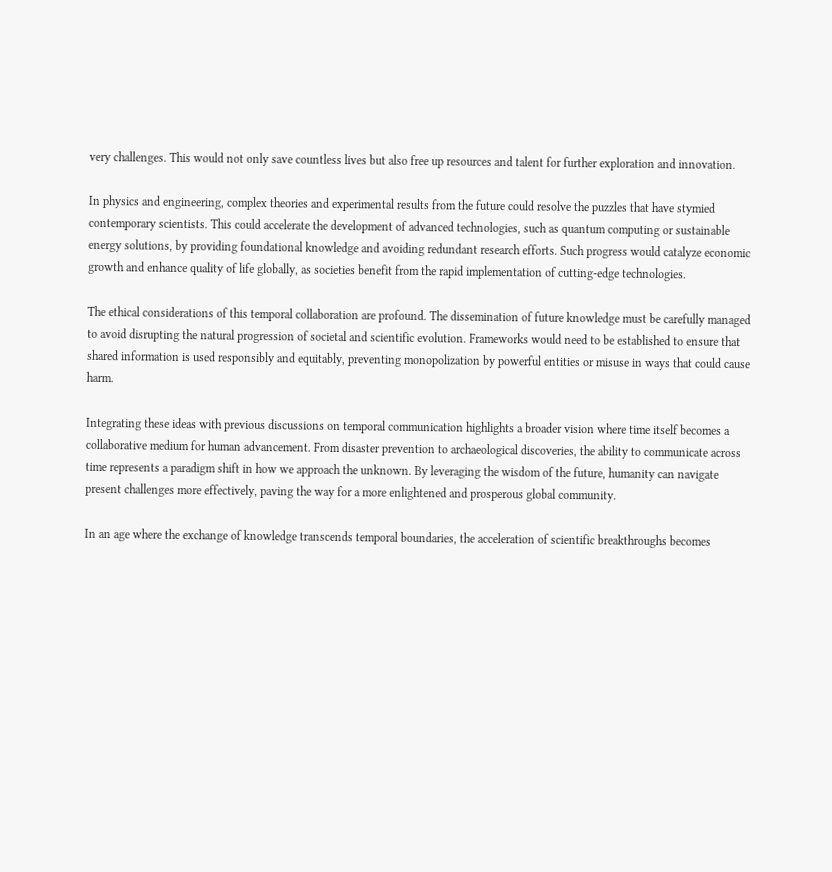very challenges. This would not only save countless lives but also free up resources and talent for further exploration and innovation.

In physics and engineering, complex theories and experimental results from the future could resolve the puzzles that have stymied contemporary scientists. This could accelerate the development of advanced technologies, such as quantum computing or sustainable energy solutions, by providing foundational knowledge and avoiding redundant research efforts. Such progress would catalyze economic growth and enhance quality of life globally, as societies benefit from the rapid implementation of cutting-edge technologies.

The ethical considerations of this temporal collaboration are profound. The dissemination of future knowledge must be carefully managed to avoid disrupting the natural progression of societal and scientific evolution. Frameworks would need to be established to ensure that shared information is used responsibly and equitably, preventing monopolization by powerful entities or misuse in ways that could cause harm.

Integrating these ideas with previous discussions on temporal communication highlights a broader vision where time itself becomes a collaborative medium for human advancement. From disaster prevention to archaeological discoveries, the ability to communicate across time represents a paradigm shift in how we approach the unknown. By leveraging the wisdom of the future, humanity can navigate present challenges more effectively, paving the way for a more enlightened and prosperous global community.

In an age where the exchange of knowledge transcends temporal boundaries, the acceleration of scientific breakthroughs becomes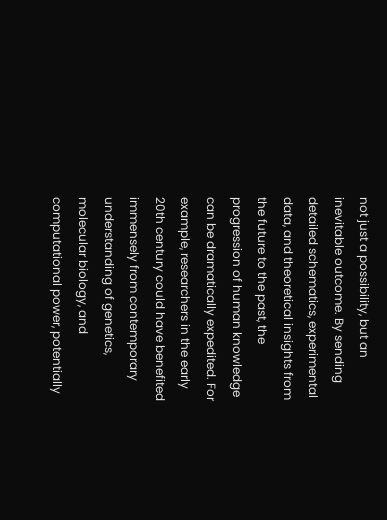not just a possibility, but an inevitable outcome. By sending detailed schematics, experimental data, and theoretical insights from the future to the past, the progression of human knowledge can be dramatically expedited. For example, researchers in the early 20th century could have benefited immensely from contemporary understanding of genetics, molecular biology, and computational power, potentially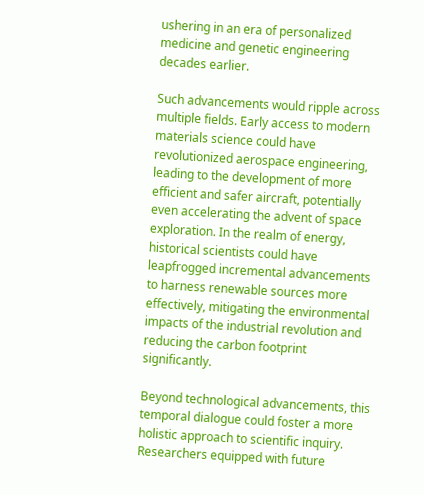ushering in an era of personalized medicine and genetic engineering decades earlier.

Such advancements would ripple across multiple fields. Early access to modern materials science could have revolutionized aerospace engineering, leading to the development of more efficient and safer aircraft, potentially even accelerating the advent of space exploration. In the realm of energy, historical scientists could have leapfrogged incremental advancements to harness renewable sources more effectively, mitigating the environmental impacts of the industrial revolution and reducing the carbon footprint significantly.

Beyond technological advancements, this temporal dialogue could foster a more holistic approach to scientific inquiry. Researchers equipped with future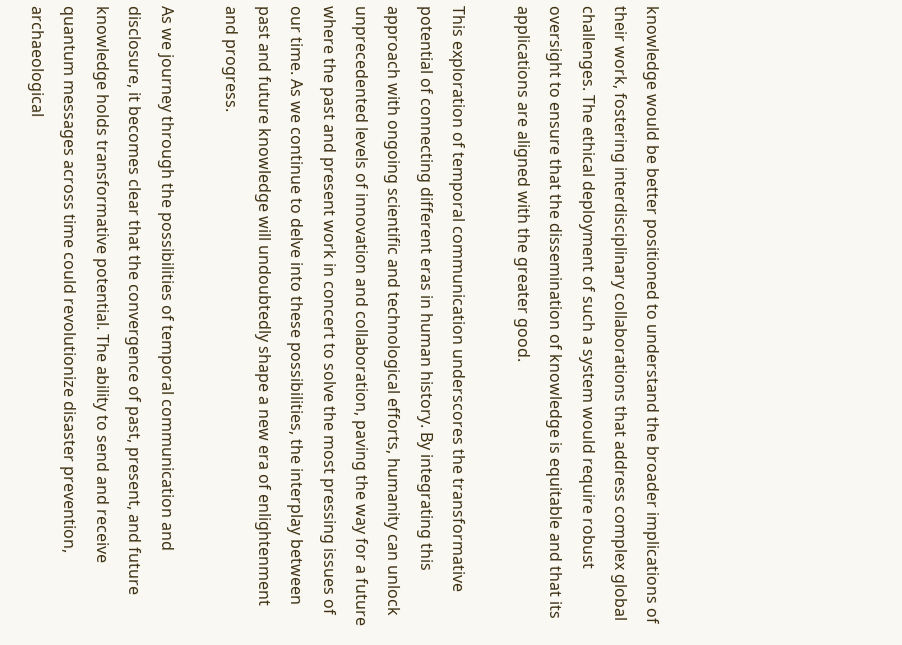knowledge would be better positioned to understand the broader implications of their work, fostering interdisciplinary collaborations that address complex global challenges. The ethical deployment of such a system would require robust oversight to ensure that the dissemination of knowledge is equitable and that its applications are aligned with the greater good.

This exploration of temporal communication underscores the transformative potential of connecting different eras in human history. By integrating this approach with ongoing scientific and technological efforts, humanity can unlock unprecedented levels of innovation and collaboration, paving the way for a future where the past and present work in concert to solve the most pressing issues of our time. As we continue to delve into these possibilities, the interplay between past and future knowledge will undoubtedly shape a new era of enlightenment and progress.

As we journey through the possibilities of temporal communication and disclosure, it becomes clear that the convergence of past, present, and future knowledge holds transformative potential. The ability to send and receive quantum messages across time could revolutionize disaster prevention, archaeological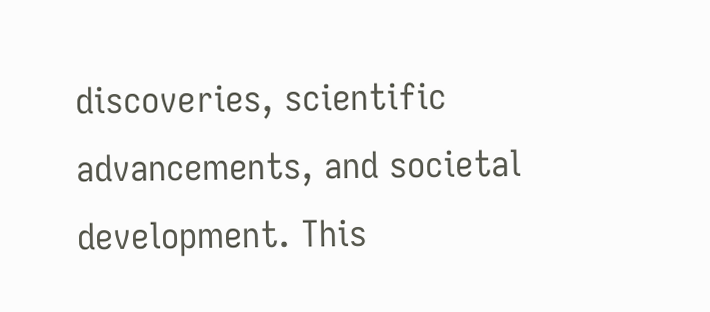discoveries, scientific advancements, and societal development. This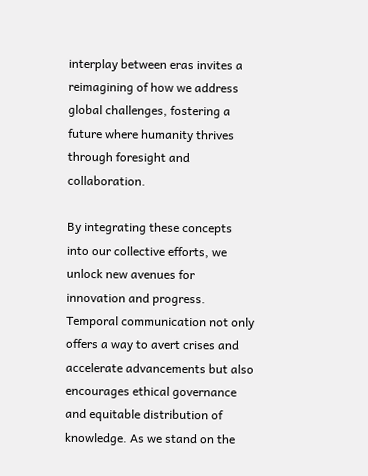interplay between eras invites a reimagining of how we address global challenges, fostering a future where humanity thrives through foresight and collaboration.

By integrating these concepts into our collective efforts, we unlock new avenues for innovation and progress. Temporal communication not only offers a way to avert crises and accelerate advancements but also encourages ethical governance and equitable distribution of knowledge. As we stand on the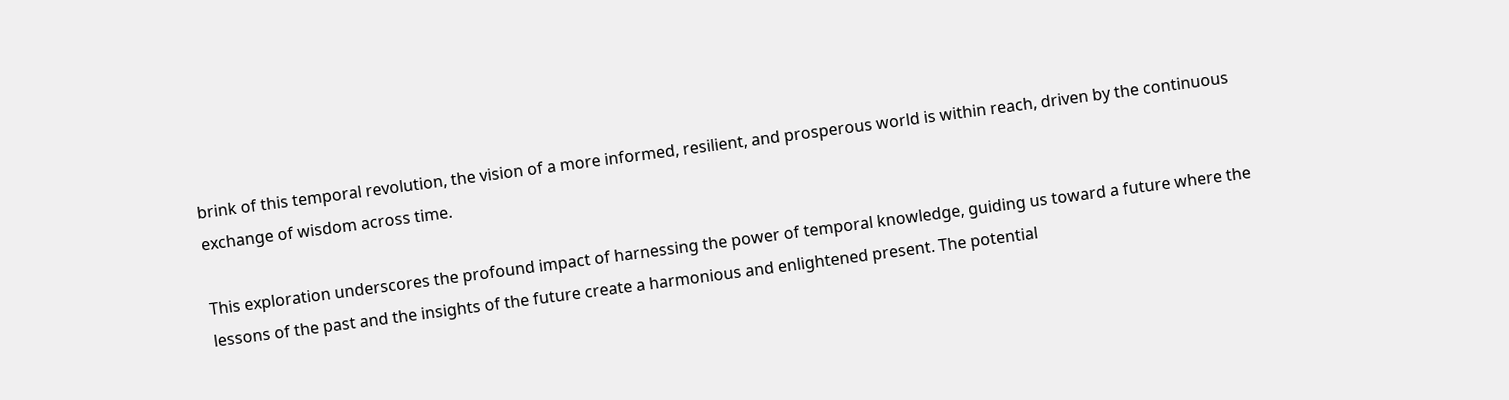brink of this temporal revolution, the vision of a more informed, resilient, and prosperous world is within reach, driven by the continuous exchange of wisdom across time.

This exploration underscores the profound impact of harnessing the power of temporal knowledge, guiding us toward a future where the lessons of the past and the insights of the future create a harmonious and enlightened present. The potential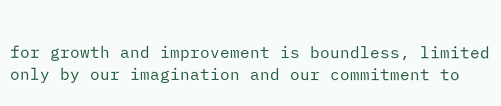for growth and improvement is boundless, limited only by our imagination and our commitment to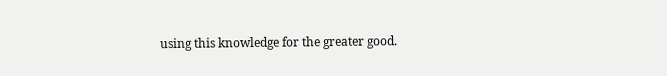using this knowledge for the greater good.